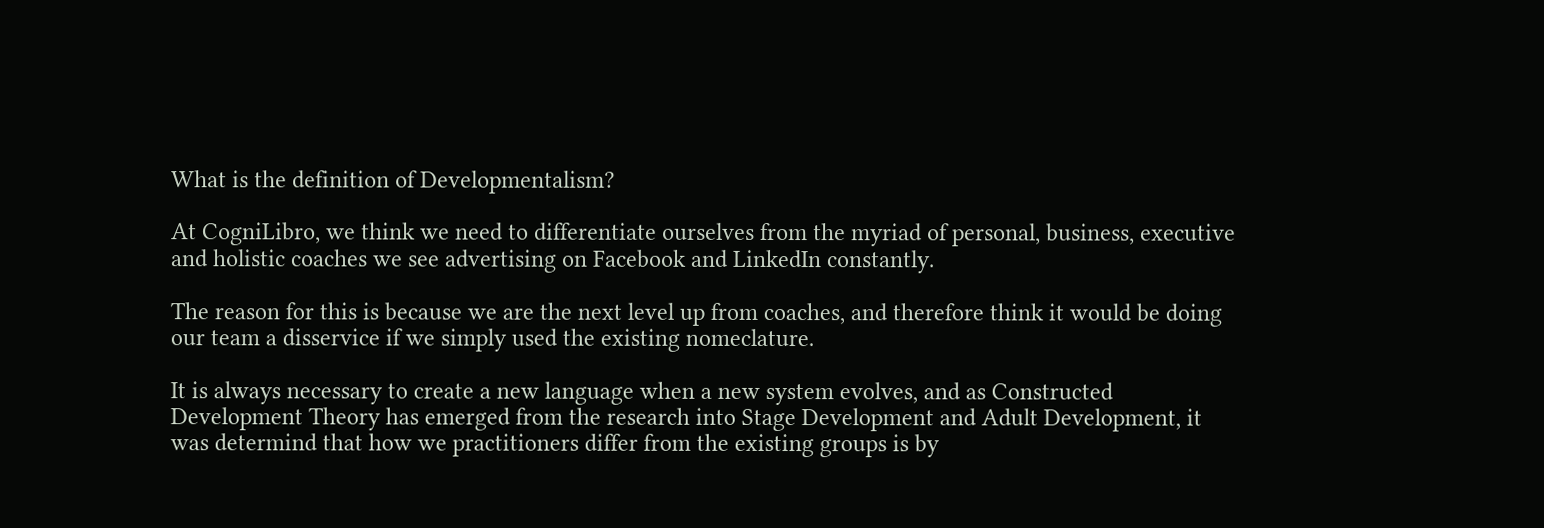What is the definition of Developmentalism?

At CogniLibro, we think we need to differentiate ourselves from the myriad of personal, business, executive and holistic coaches we see advertising on Facebook and LinkedIn constantly.

The reason for this is because we are the next level up from coaches, and therefore think it would be doing our team a disservice if we simply used the existing nomeclature.

It is always necessary to create a new language when a new system evolves, and as Constructed Development Theory has emerged from the research into Stage Development and Adult Development, it was determind that how we practitioners differ from the existing groups is by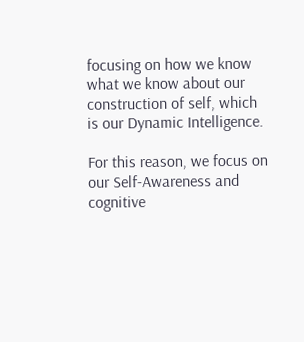focusing on how we know what we know about our construction of self, which is our Dynamic Intelligence.

For this reason, we focus on our Self-Awareness and cognitive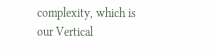complexity, which is our Vertical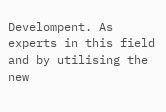Develompent. As experts in this field and by utilising the new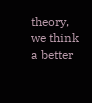theory, we think a better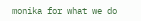monika for what we do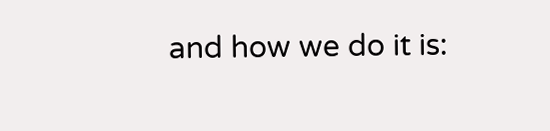and how we do it is: